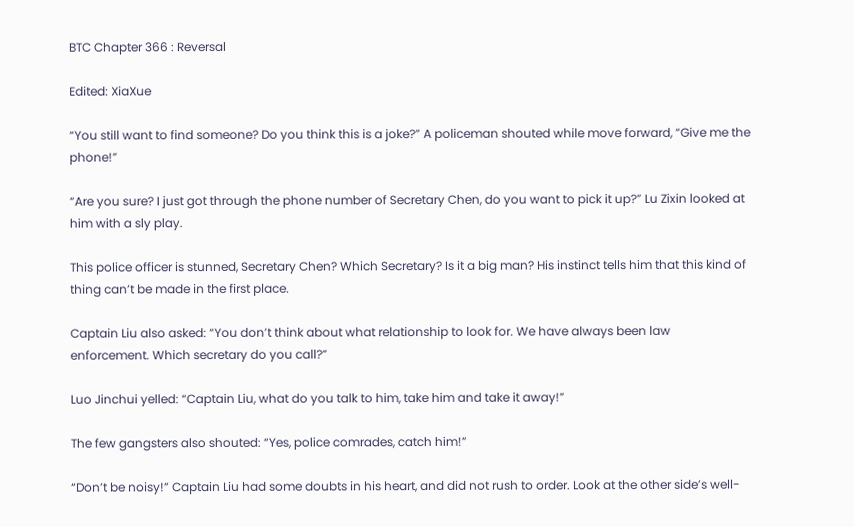BTC Chapter 366 : Reversal

Edited: XiaXue

“You still want to find someone? Do you think this is a joke?” A policeman shouted while move forward, “Give me the phone!”

“Are you sure? I just got through the phone number of Secretary Chen, do you want to pick it up?” Lu Zixin looked at him with a sly play.

This police officer is stunned, Secretary Chen? Which Secretary? Is it a big man? His instinct tells him that this kind of thing can’t be made in the first place.

Captain Liu also asked: “You don’t think about what relationship to look for. We have always been law enforcement. Which secretary do you call?”

Luo Jinchui yelled: “Captain Liu, what do you talk to him, take him and take it away!”

The few gangsters also shouted: “Yes, police comrades, catch him!”

“Don’t be noisy!” Captain Liu had some doubts in his heart, and did not rush to order. Look at the other side’s well-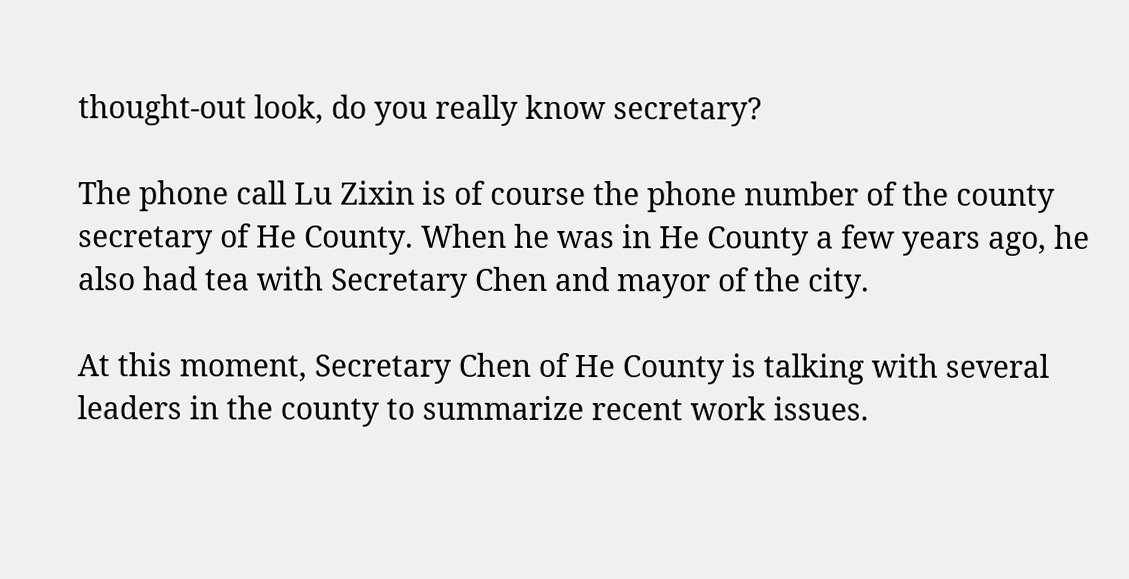thought-out look, do you really know secretary?

The phone call Lu Zixin is of course the phone number of the county secretary of He County. When he was in He County a few years ago, he also had tea with Secretary Chen and mayor of the city.

At this moment, Secretary Chen of He County is talking with several leaders in the county to summarize recent work issues.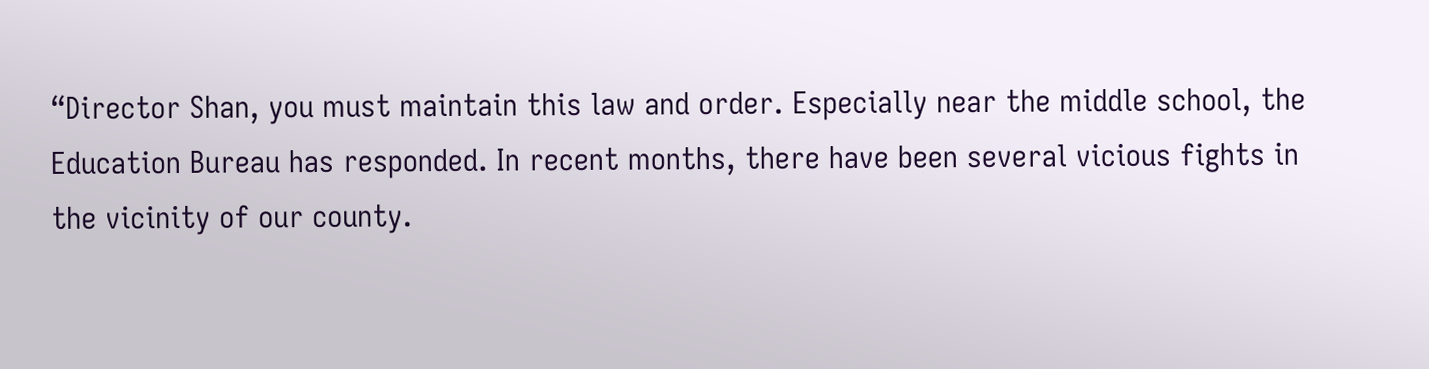“Director Shan, you must maintain this law and order. Especially near the middle school, the Education Bureau has responded. In recent months, there have been several vicious fights in the vicinity of our county.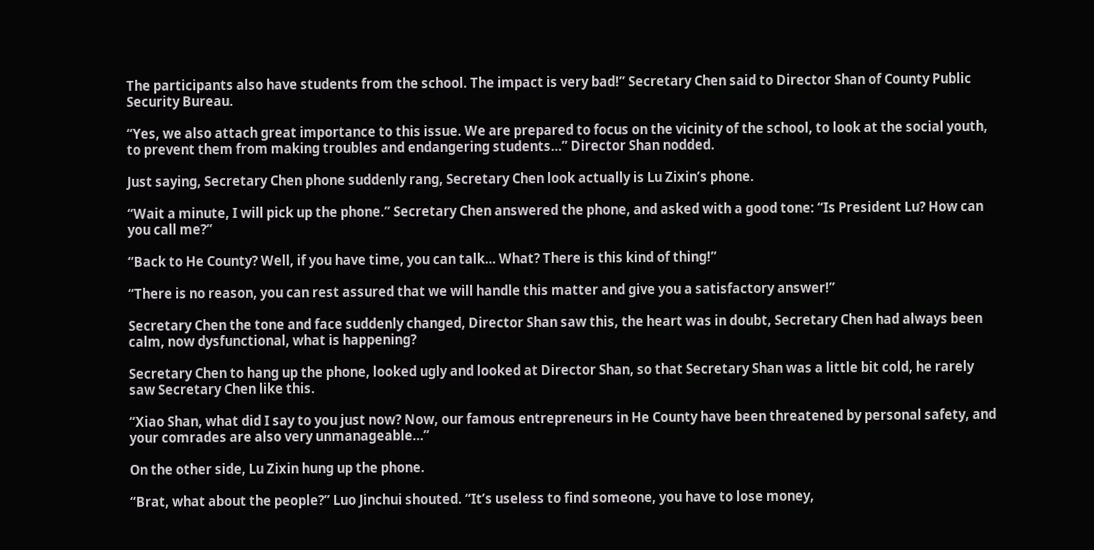The participants also have students from the school. The impact is very bad!” Secretary Chen said to Director Shan of County Public Security Bureau.

“Yes, we also attach great importance to this issue. We are prepared to focus on the vicinity of the school, to look at the social youth, to prevent them from making troubles and endangering students…” Director Shan nodded.

Just saying, Secretary Chen phone suddenly rang, Secretary Chen look actually is Lu Zixin’s phone.

“Wait a minute, I will pick up the phone.” Secretary Chen answered the phone, and asked with a good tone: “Is President Lu? How can you call me?”

“Back to He County? Well, if you have time, you can talk… What? There is this kind of thing!”

“There is no reason, you can rest assured that we will handle this matter and give you a satisfactory answer!”

Secretary Chen the tone and face suddenly changed, Director Shan saw this, the heart was in doubt, Secretary Chen had always been calm, now dysfunctional, what is happening?

Secretary Chen to hang up the phone, looked ugly and looked at Director Shan, so that Secretary Shan was a little bit cold, he rarely saw Secretary Chen like this.

“Xiao Shan, what did I say to you just now? Now, our famous entrepreneurs in He County have been threatened by personal safety, and your comrades are also very unmanageable…”

On the other side, Lu Zixin hung up the phone.

“Brat, what about the people?” Luo Jinchui shouted. “It’s useless to find someone, you have to lose money,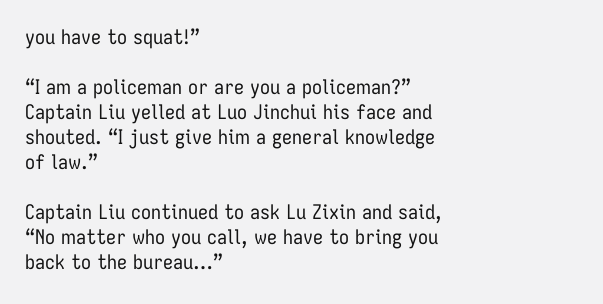you have to squat!”

“I am a policeman or are you a policeman?” Captain Liu yelled at Luo Jinchui his face and shouted. “I just give him a general knowledge of law.”

Captain Liu continued to ask Lu Zixin and said, “No matter who you call, we have to bring you back to the bureau…”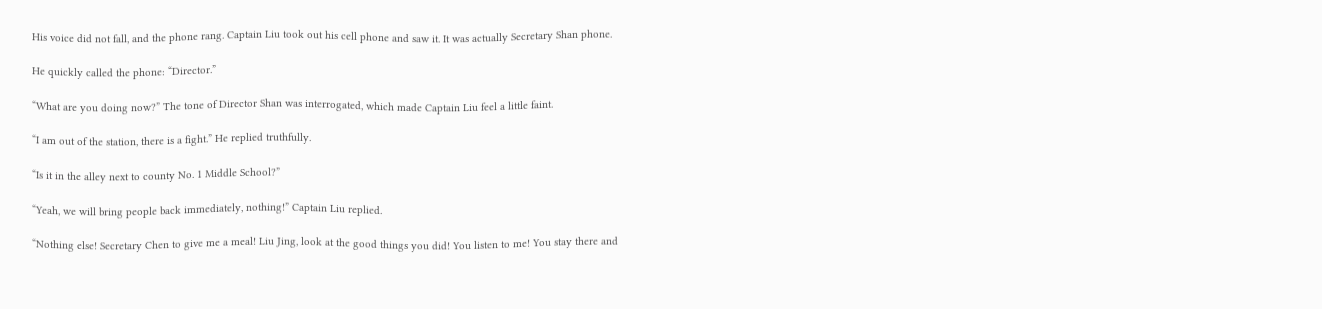His voice did not fall, and the phone rang. Captain Liu took out his cell phone and saw it. It was actually Secretary Shan phone.

He quickly called the phone: “Director.”

“What are you doing now?” The tone of Director Shan was interrogated, which made Captain Liu feel a little faint.

“I am out of the station, there is a fight.” He replied truthfully.

“Is it in the alley next to county No. 1 Middle School?”

“Yeah, we will bring people back immediately, nothing!” Captain Liu replied.

“Nothing else! Secretary Chen to give me a meal! Liu Jing, look at the good things you did! You listen to me! You stay there and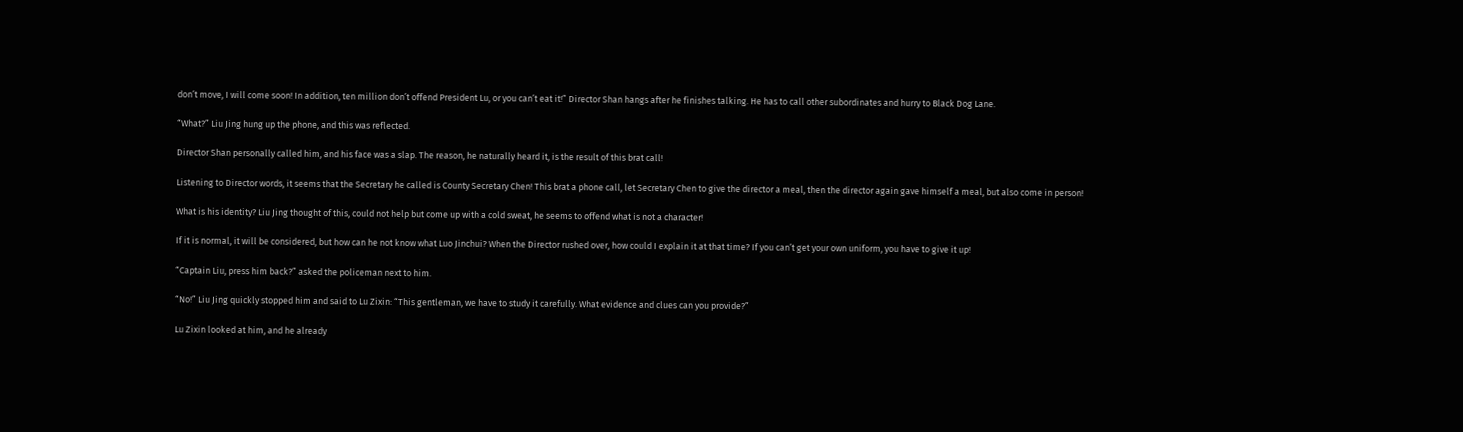don’t move, I will come soon! In addition, ten million don’t offend President Lu, or you can’t eat it!” Director Shan hangs after he finishes talking. He has to call other subordinates and hurry to Black Dog Lane.

“What?” Liu Jing hung up the phone, and this was reflected.

Director Shan personally called him, and his face was a slap. The reason, he naturally heard it, is the result of this brat call!

Listening to Director words, it seems that the Secretary he called is County Secretary Chen! This brat a phone call, let Secretary Chen to give the director a meal, then the director again gave himself a meal, but also come in person!

What is his identity? Liu Jing thought of this, could not help but come up with a cold sweat, he seems to offend what is not a character!

If it is normal, it will be considered, but how can he not know what Luo Jinchui? When the Director rushed over, how could I explain it at that time? If you can’t get your own uniform, you have to give it up!

“Captain Liu, press him back?” asked the policeman next to him.

“No!” Liu Jing quickly stopped him and said to Lu Zixin: “This gentleman, we have to study it carefully. What evidence and clues can you provide?”

Lu Zixin looked at him, and he already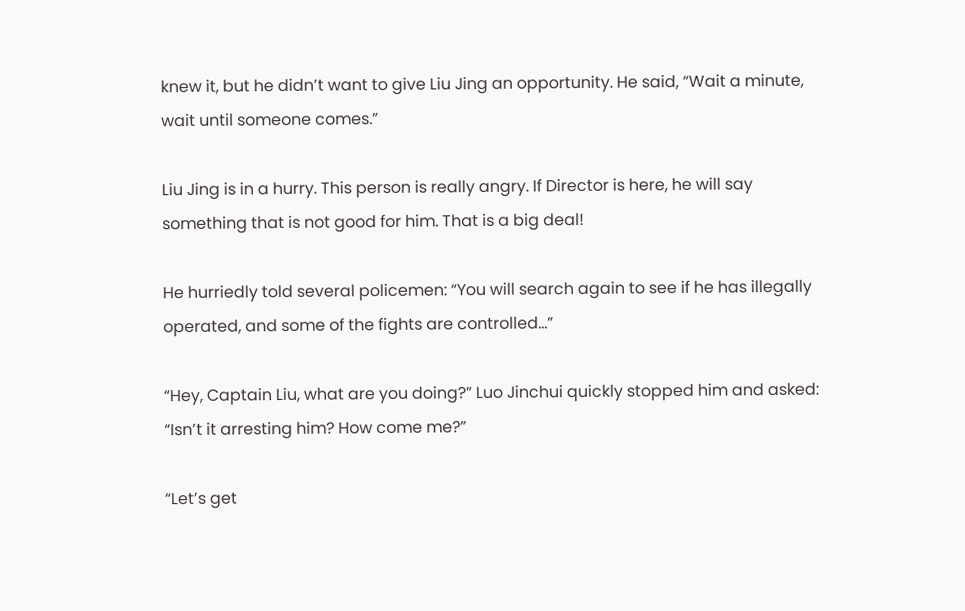knew it, but he didn’t want to give Liu Jing an opportunity. He said, “Wait a minute, wait until someone comes.”

Liu Jing is in a hurry. This person is really angry. If Director is here, he will say something that is not good for him. That is a big deal!

He hurriedly told several policemen: “You will search again to see if he has illegally operated, and some of the fights are controlled…”

“Hey, Captain Liu, what are you doing?” Luo Jinchui quickly stopped him and asked: “Isn’t it arresting him? How come me?”

“Let’s get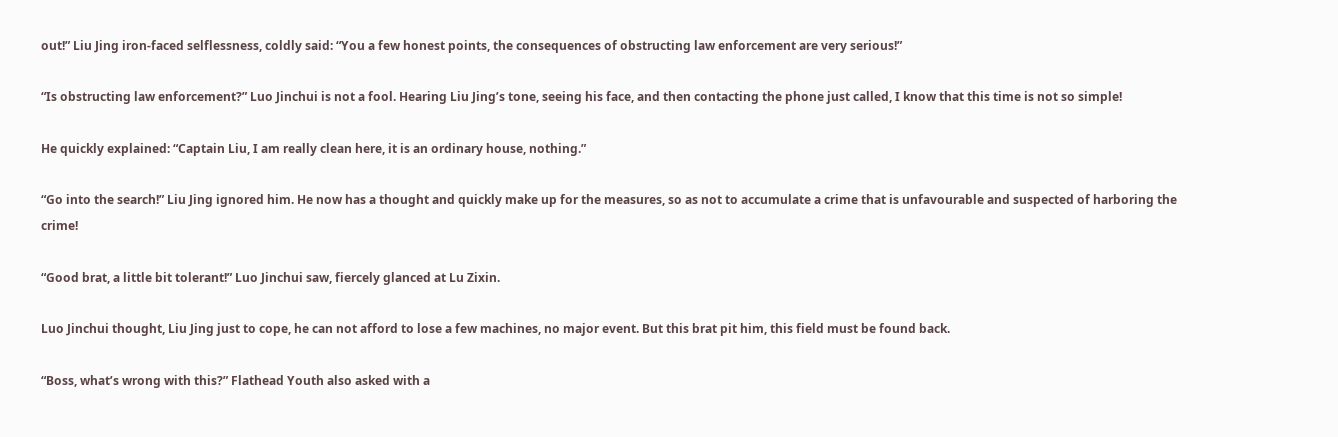out!” Liu Jing iron-faced selflessness, coldly said: “You a few honest points, the consequences of obstructing law enforcement are very serious!”

“Is obstructing law enforcement?” Luo Jinchui is not a fool. Hearing Liu Jing’s tone, seeing his face, and then contacting the phone just called, I know that this time is not so simple!

He quickly explained: “Captain Liu, I am really clean here, it is an ordinary house, nothing.”

“Go into the search!” Liu Jing ignored him. He now has a thought and quickly make up for the measures, so as not to accumulate a crime that is unfavourable and suspected of harboring the crime!

“Good brat, a little bit tolerant!” Luo Jinchui saw, fiercely glanced at Lu Zixin.

Luo Jinchui thought, Liu Jing just to cope, he can not afford to lose a few machines, no major event. But this brat pit him, this field must be found back.

“Boss, what’s wrong with this?” Flathead Youth also asked with a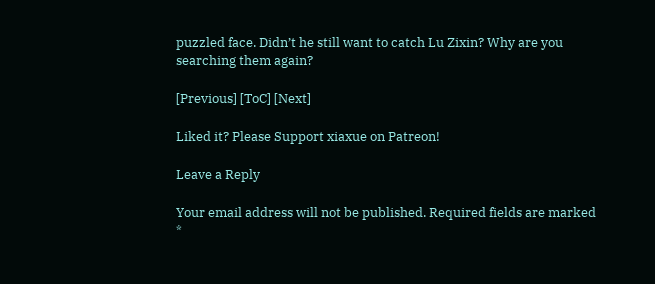puzzled face. Didn’t he still want to catch Lu Zixin? Why are you searching them again?

[Previous] [ToC] [Next]

Liked it? Please Support xiaxue on Patreon!

Leave a Reply

Your email address will not be published. Required fields are marked *